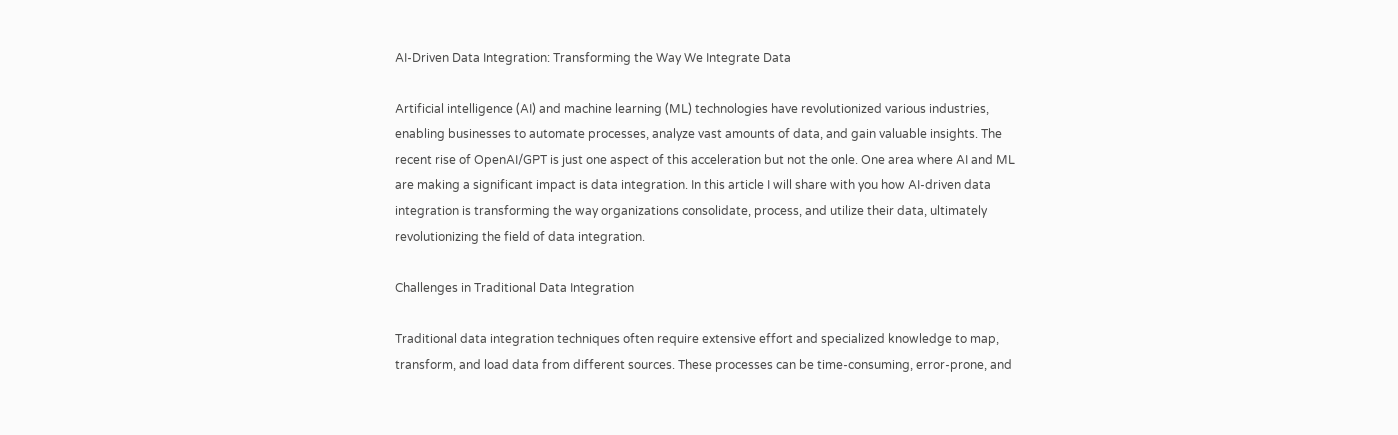AI-Driven Data Integration: Transforming the Way We Integrate Data

Artificial intelligence (AI) and machine learning (ML) technologies have revolutionized various industries, enabling businesses to automate processes, analyze vast amounts of data, and gain valuable insights. The recent rise of OpenAI/GPT is just one aspect of this acceleration but not the onle. One area where AI and ML are making a significant impact is data integration. In this article I will share with you how AI-driven data integration is transforming the way organizations consolidate, process, and utilize their data, ultimately revolutionizing the field of data integration.

Challenges in Traditional Data Integration

Traditional data integration techniques often require extensive effort and specialized knowledge to map, transform, and load data from different sources. These processes can be time-consuming, error-prone, and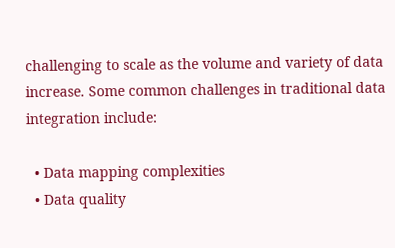challenging to scale as the volume and variety of data increase. Some common challenges in traditional data integration include:

  • Data mapping complexities
  • Data quality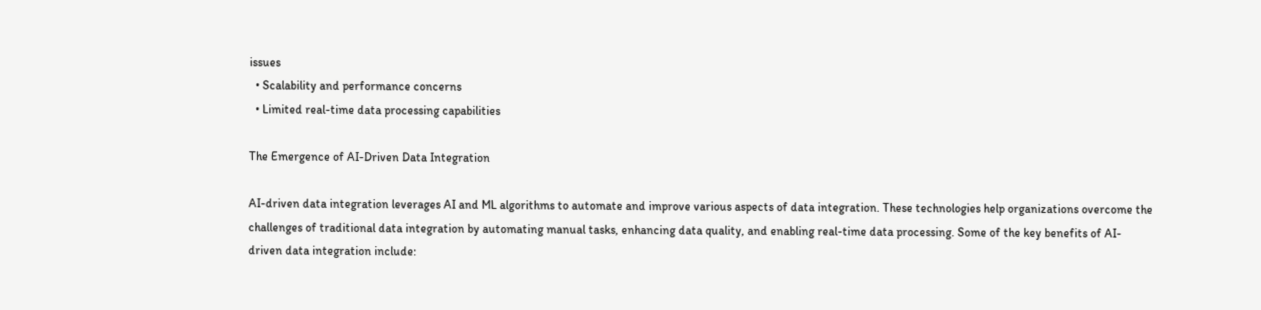issues
  • Scalability and performance concerns
  • Limited real-time data processing capabilities

The Emergence of AI-Driven Data Integration

AI-driven data integration leverages AI and ML algorithms to automate and improve various aspects of data integration. These technologies help organizations overcome the challenges of traditional data integration by automating manual tasks, enhancing data quality, and enabling real-time data processing. Some of the key benefits of AI-driven data integration include: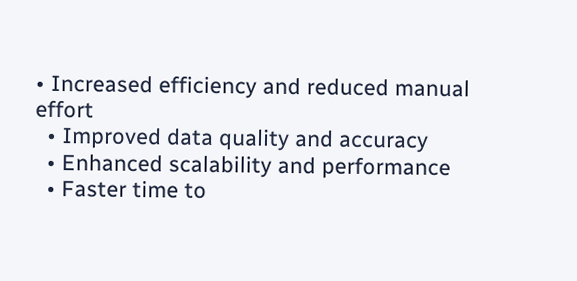• Increased efficiency and reduced manual effort
  • Improved data quality and accuracy
  • Enhanced scalability and performance
  • Faster time to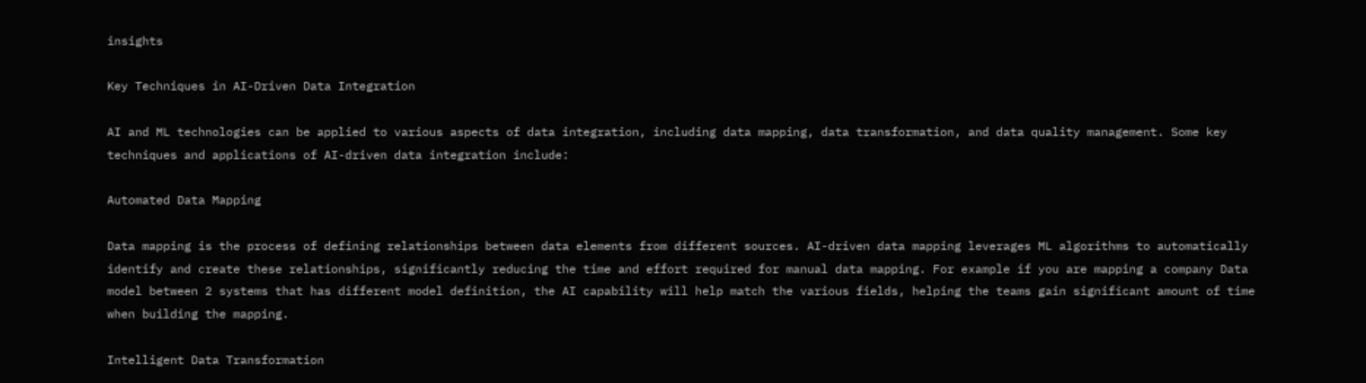insights

Key Techniques in AI-Driven Data Integration

AI and ML technologies can be applied to various aspects of data integration, including data mapping, data transformation, and data quality management. Some key techniques and applications of AI-driven data integration include:

Automated Data Mapping

Data mapping is the process of defining relationships between data elements from different sources. AI-driven data mapping leverages ML algorithms to automatically identify and create these relationships, significantly reducing the time and effort required for manual data mapping. For example if you are mapping a company Data model between 2 systems that has different model definition, the AI capability will help match the various fields, helping the teams gain significant amount of time when building the mapping.

Intelligent Data Transformation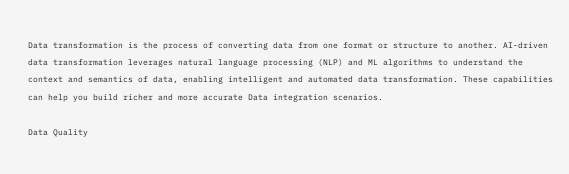Data transformation is the process of converting data from one format or structure to another. AI-driven data transformation leverages natural language processing (NLP) and ML algorithms to understand the context and semantics of data, enabling intelligent and automated data transformation. These capabilities can help you build richer and more accurate Data integration scenarios.

Data Quality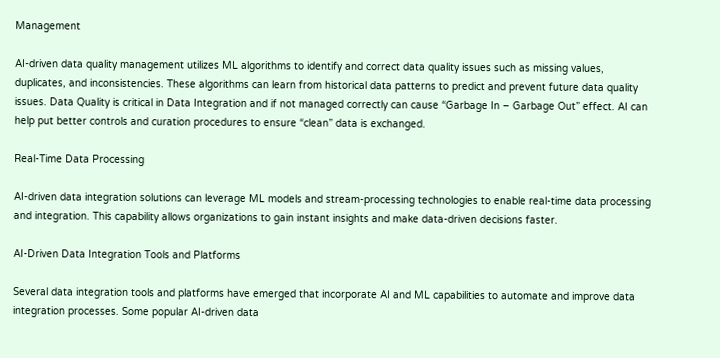Management

AI-driven data quality management utilizes ML algorithms to identify and correct data quality issues such as missing values, duplicates, and inconsistencies. These algorithms can learn from historical data patterns to predict and prevent future data quality issues. Data Quality is critical in Data Integration and if not managed correctly can cause “Garbage In – Garbage Out” effect. AI can help put better controls and curation procedures to ensure “clean” data is exchanged.

Real-Time Data Processing

AI-driven data integration solutions can leverage ML models and stream-processing technologies to enable real-time data processing and integration. This capability allows organizations to gain instant insights and make data-driven decisions faster.

AI-Driven Data Integration Tools and Platforms

Several data integration tools and platforms have emerged that incorporate AI and ML capabilities to automate and improve data integration processes. Some popular AI-driven data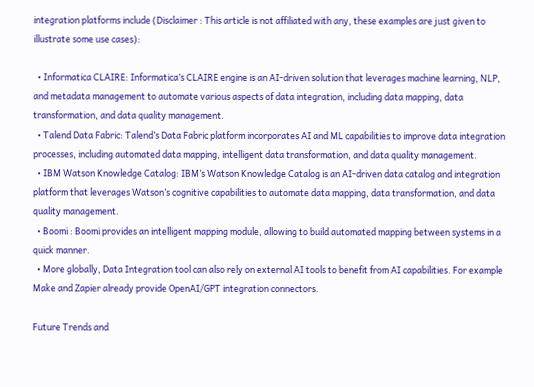integration platforms include (Disclaimer : This article is not affiliated with any, these examples are just given to illustrate some use cases):

  • Informatica CLAIRE: Informatica’s CLAIRE engine is an AI-driven solution that leverages machine learning, NLP, and metadata management to automate various aspects of data integration, including data mapping, data transformation, and data quality management.
  • Talend Data Fabric: Talend’s Data Fabric platform incorporates AI and ML capabilities to improve data integration processes, including automated data mapping, intelligent data transformation, and data quality management.
  • IBM Watson Knowledge Catalog: IBM’s Watson Knowledge Catalog is an AI-driven data catalog and integration platform that leverages Watson’s cognitive capabilities to automate data mapping, data transformation, and data quality management.
  • Boomi : Boomi provides an intelligent mapping module, allowing to build automated mapping between systems in a quick manner.
  • More globally, Data Integration tool can also rely on external AI tools to benefit from AI capabilities. For example Make and Zapier already provide OpenAI/GPT integration connectors.

Future Trends and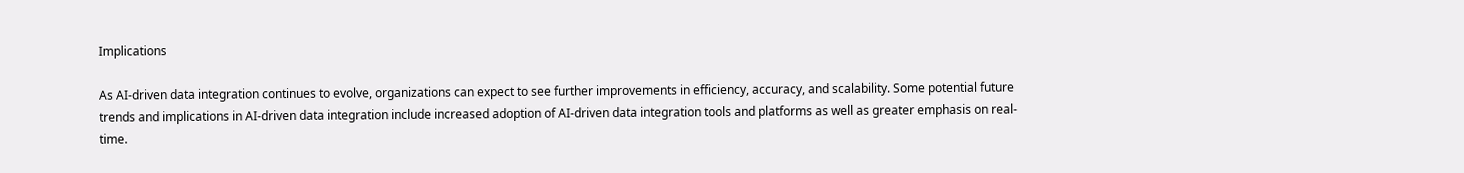Implications

As AI-driven data integration continues to evolve, organizations can expect to see further improvements in efficiency, accuracy, and scalability. Some potential future trends and implications in AI-driven data integration include increased adoption of AI-driven data integration tools and platforms as well as greater emphasis on real-time.